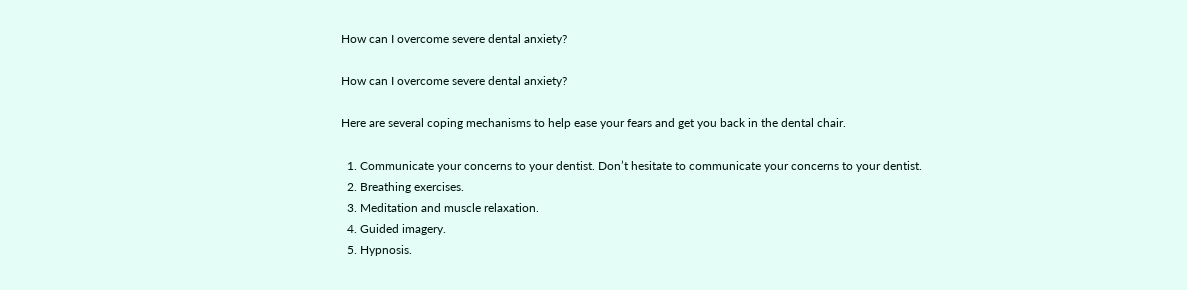How can I overcome severe dental anxiety?

How can I overcome severe dental anxiety?

Here are several coping mechanisms to help ease your fears and get you back in the dental chair.

  1. Communicate your concerns to your dentist. Don’t hesitate to communicate your concerns to your dentist.
  2. Breathing exercises.
  3. Meditation and muscle relaxation.
  4. Guided imagery.
  5. Hypnosis.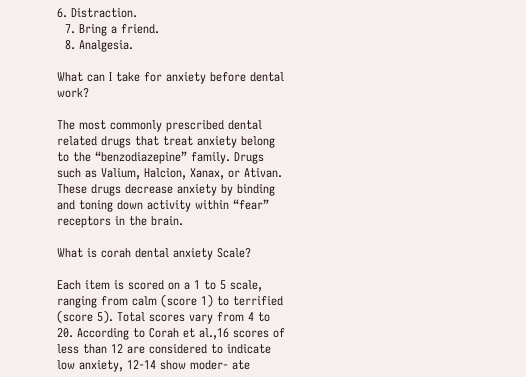6. Distraction.
  7. Bring a friend.
  8. Analgesia.

What can I take for anxiety before dental work?

The most commonly prescribed dental related drugs that treat anxiety belong to the “benzodiazepine” family. Drugs such as Valium, Halcion, Xanax, or Ativan. These drugs decrease anxiety by binding and toning down activity within “fear” receptors in the brain.

What is corah dental anxiety Scale?

Each item is scored on a 1 to 5 scale, ranging from calm (score 1) to terrified (score 5). Total scores vary from 4 to 20. According to Corah et al.,16 scores of less than 12 are considered to indicate low anxiety, 12-14 show moder- ate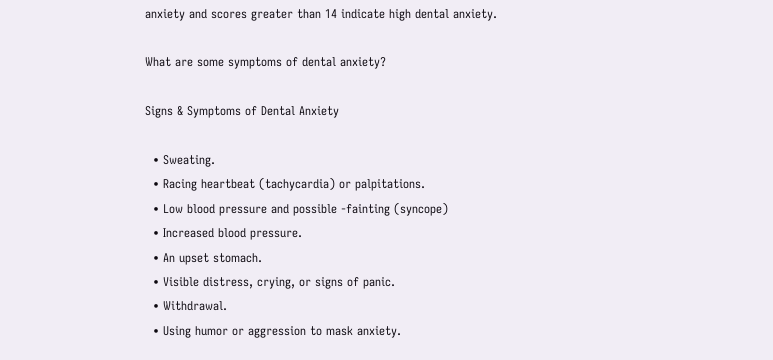anxiety and scores greater than 14 indicate high dental anxiety.

What are some symptoms of dental anxiety?

Signs & Symptoms of Dental Anxiety

  • Sweating.
  • Racing heartbeat (tachycardia) or palpitations.
  • Low blood pressure and possible -fainting (syncope)
  • Increased blood pressure.
  • An upset stomach.
  • Visible distress, crying, or signs of panic.
  • Withdrawal.
  • Using humor or aggression to mask anxiety.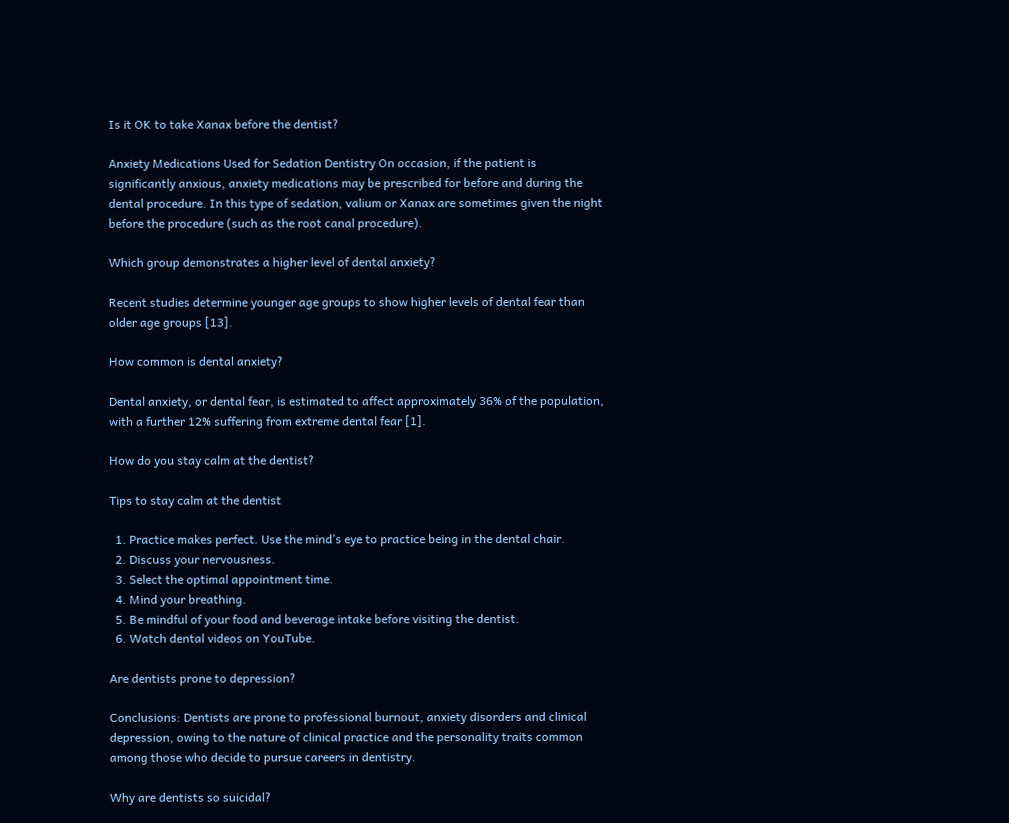Is it OK to take Xanax before the dentist?

Anxiety Medications Used for Sedation Dentistry On occasion, if the patient is significantly anxious, anxiety medications may be prescribed for before and during the dental procedure. In this type of sedation, valium or Xanax are sometimes given the night before the procedure (such as the root canal procedure).

Which group demonstrates a higher level of dental anxiety?

Recent studies determine younger age groups to show higher levels of dental fear than older age groups [13].

How common is dental anxiety?

Dental anxiety, or dental fear, is estimated to affect approximately 36% of the population, with a further 12% suffering from extreme dental fear [1].

How do you stay calm at the dentist?

Tips to stay calm at the dentist

  1. Practice makes perfect. Use the mind’s eye to practice being in the dental chair.
  2. Discuss your nervousness.
  3. Select the optimal appointment time.
  4. Mind your breathing.
  5. Be mindful of your food and beverage intake before visiting the dentist.
  6. Watch dental videos on YouTube.

Are dentists prone to depression?

Conclusions: Dentists are prone to professional burnout, anxiety disorders and clinical depression, owing to the nature of clinical practice and the personality traits common among those who decide to pursue careers in dentistry.

Why are dentists so suicidal?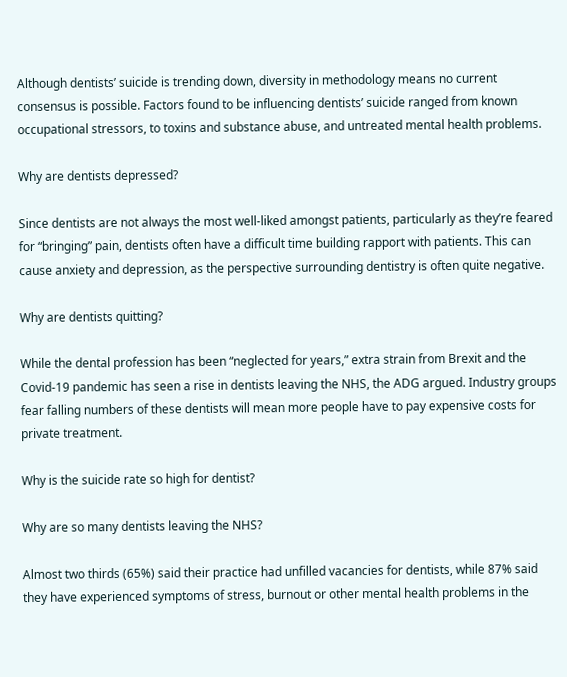Although dentists’ suicide is trending down, diversity in methodology means no current consensus is possible. Factors found to be influencing dentists’ suicide ranged from known occupational stressors, to toxins and substance abuse, and untreated mental health problems.

Why are dentists depressed?

Since dentists are not always the most well-liked amongst patients, particularly as they’re feared for “bringing” pain, dentists often have a difficult time building rapport with patients. This can cause anxiety and depression, as the perspective surrounding dentistry is often quite negative.

Why are dentists quitting?

While the dental profession has been “neglected for years,” extra strain from Brexit and the Covid-19 pandemic has seen a rise in dentists leaving the NHS, the ADG argued. Industry groups fear falling numbers of these dentists will mean more people have to pay expensive costs for private treatment.

Why is the suicide rate so high for dentist?

Why are so many dentists leaving the NHS?

Almost two thirds (65%) said their practice had unfilled vacancies for dentists, while 87% said they have experienced symptoms of stress, burnout or other mental health problems in the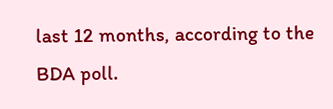last 12 months, according to the BDA poll.